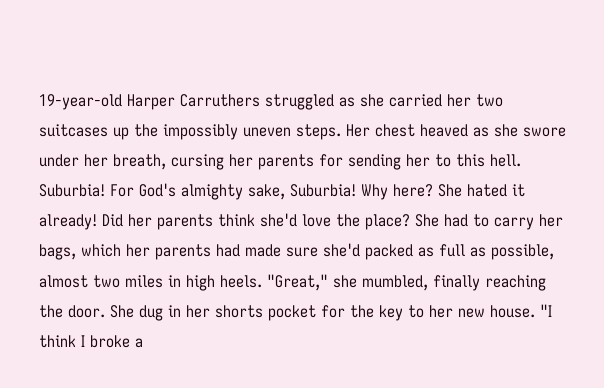19-year-old Harper Carruthers struggled as she carried her two suitcases up the impossibly uneven steps. Her chest heaved as she swore under her breath, cursing her parents for sending her to this hell. Suburbia! For God's almighty sake, Suburbia! Why here? She hated it already! Did her parents think she'd love the place? She had to carry her bags, which her parents had made sure she'd packed as full as possible, almost two miles in high heels. "Great," she mumbled, finally reaching the door. She dug in her shorts pocket for the key to her new house. "I think I broke a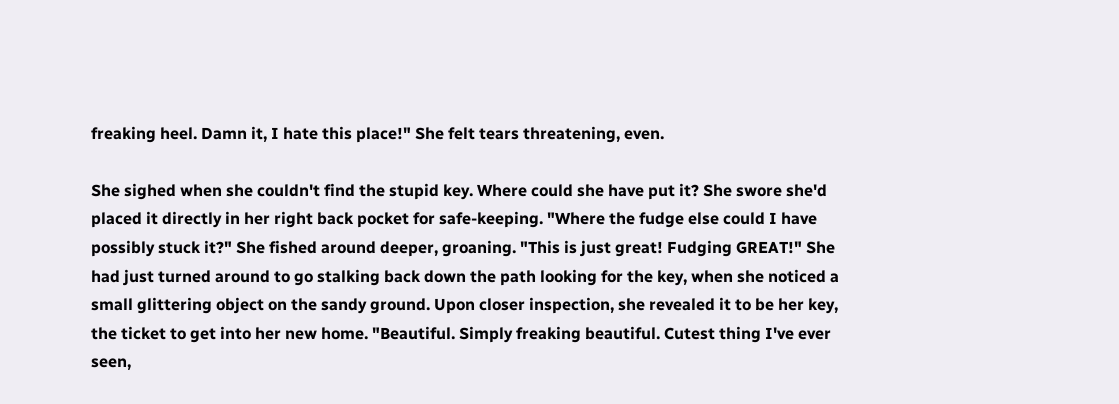freaking heel. Damn it, I hate this place!" She felt tears threatening, even.

She sighed when she couldn't find the stupid key. Where could she have put it? She swore she'd placed it directly in her right back pocket for safe-keeping. "Where the fudge else could I have possibly stuck it?" She fished around deeper, groaning. "This is just great! Fudging GREAT!" She had just turned around to go stalking back down the path looking for the key, when she noticed a small glittering object on the sandy ground. Upon closer inspection, she revealed it to be her key, the ticket to get into her new home. "Beautiful. Simply freaking beautiful. Cutest thing I've ever seen,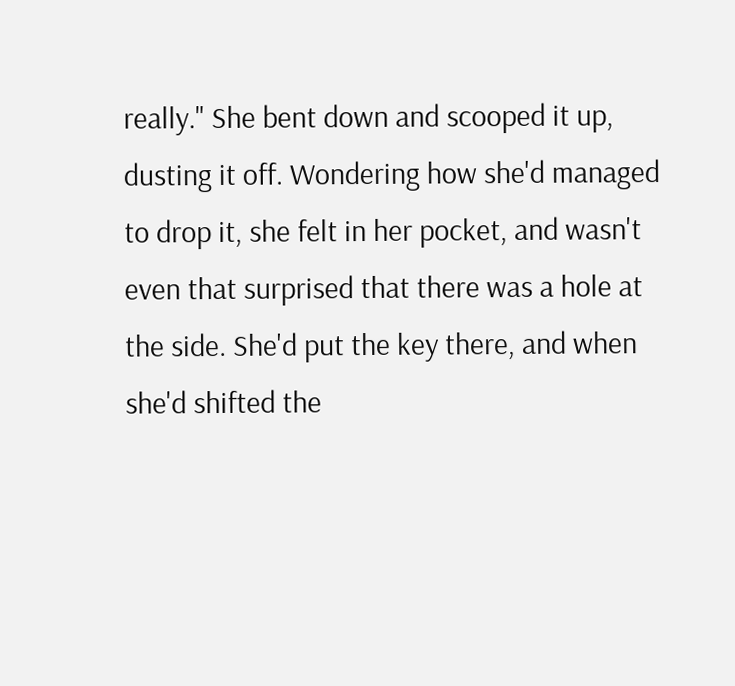really." She bent down and scooped it up, dusting it off. Wondering how she'd managed to drop it, she felt in her pocket, and wasn't even that surprised that there was a hole at the side. She'd put the key there, and when she'd shifted the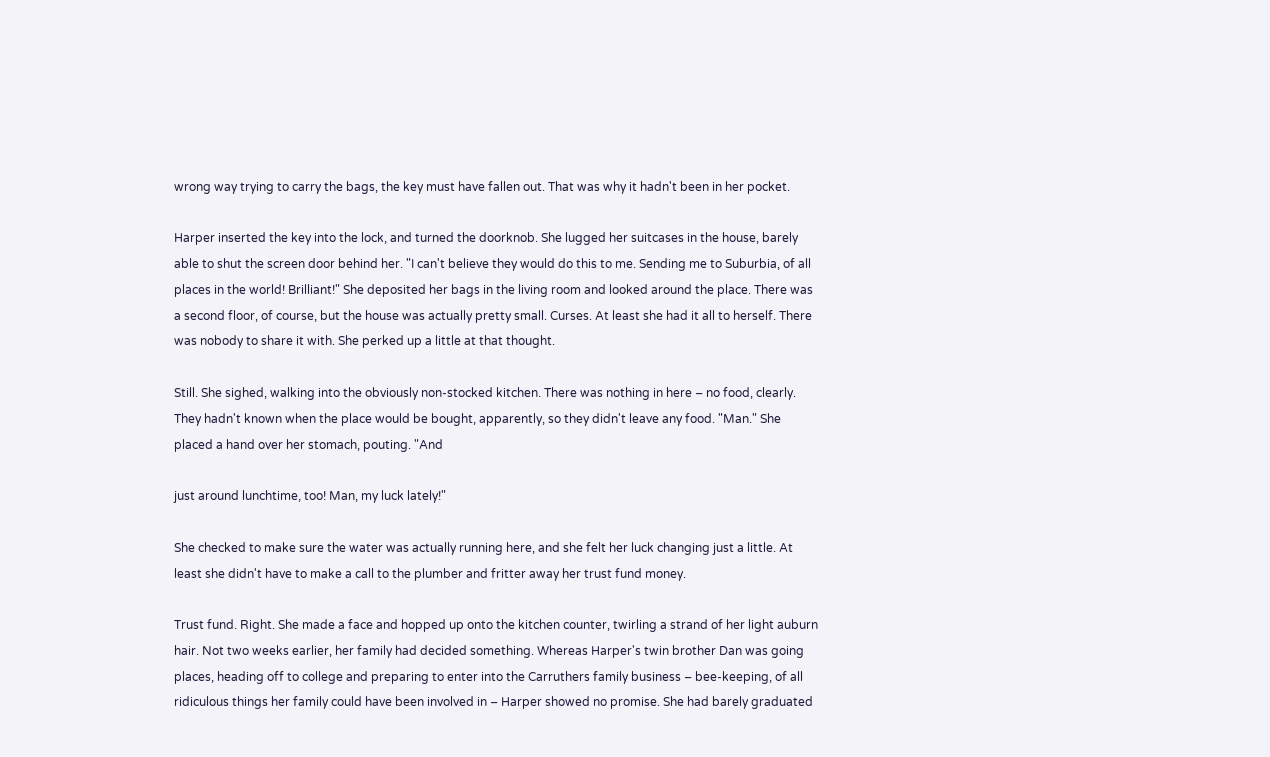wrong way trying to carry the bags, the key must have fallen out. That was why it hadn't been in her pocket.

Harper inserted the key into the lock, and turned the doorknob. She lugged her suitcases in the house, barely able to shut the screen door behind her. "I can't believe they would do this to me. Sending me to Suburbia, of all places in the world! Brilliant!" She deposited her bags in the living room and looked around the place. There was a second floor, of course, but the house was actually pretty small. Curses. At least she had it all to herself. There was nobody to share it with. She perked up a little at that thought.

Still. She sighed, walking into the obviously non-stocked kitchen. There was nothing in here – no food, clearly. They hadn't known when the place would be bought, apparently, so they didn't leave any food. "Man." She placed a hand over her stomach, pouting. "And

just around lunchtime, too! Man, my luck lately!"

She checked to make sure the water was actually running here, and she felt her luck changing just a little. At least she didn't have to make a call to the plumber and fritter away her trust fund money.

Trust fund. Right. She made a face and hopped up onto the kitchen counter, twirling a strand of her light auburn hair. Not two weeks earlier, her family had decided something. Whereas Harper's twin brother Dan was going places, heading off to college and preparing to enter into the Carruthers family business – bee-keeping, of all ridiculous things her family could have been involved in – Harper showed no promise. She had barely graduated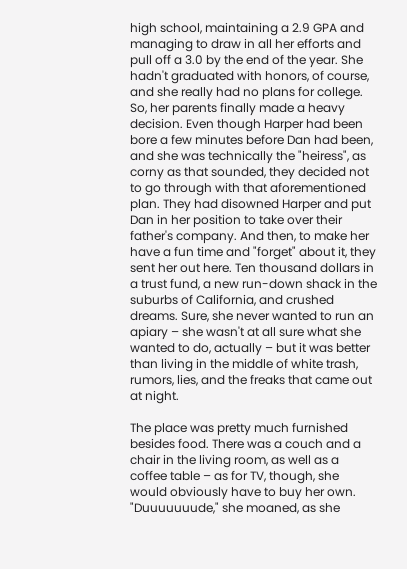high school, maintaining a 2.9 GPA and managing to draw in all her efforts and pull off a 3.0 by the end of the year. She hadn't graduated with honors, of course, and she really had no plans for college. So, her parents finally made a heavy decision. Even though Harper had been bore a few minutes before Dan had been, and she was technically the "heiress", as corny as that sounded, they decided not to go through with that aforementioned plan. They had disowned Harper and put Dan in her position to take over their father's company. And then, to make her have a fun time and "forget" about it, they sent her out here. Ten thousand dollars in a trust fund, a new run-down shack in the suburbs of California, and crushed dreams. Sure, she never wanted to run an apiary – she wasn't at all sure what she wanted to do, actually – but it was better than living in the middle of white trash, rumors, lies, and the freaks that came out at night.

The place was pretty much furnished besides food. There was a couch and a chair in the living room, as well as a coffee table – as for TV, though, she would obviously have to buy her own. "Duuuuuuude," she moaned, as she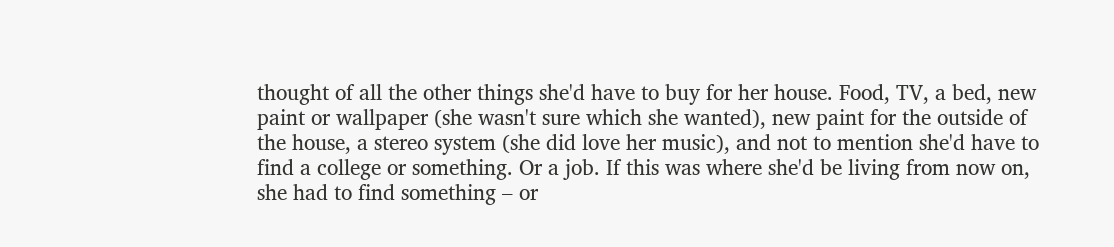thought of all the other things she'd have to buy for her house. Food, TV, a bed, new paint or wallpaper (she wasn't sure which she wanted), new paint for the outside of the house, a stereo system (she did love her music), and not to mention she'd have to find a college or something. Or a job. If this was where she'd be living from now on, she had to find something – or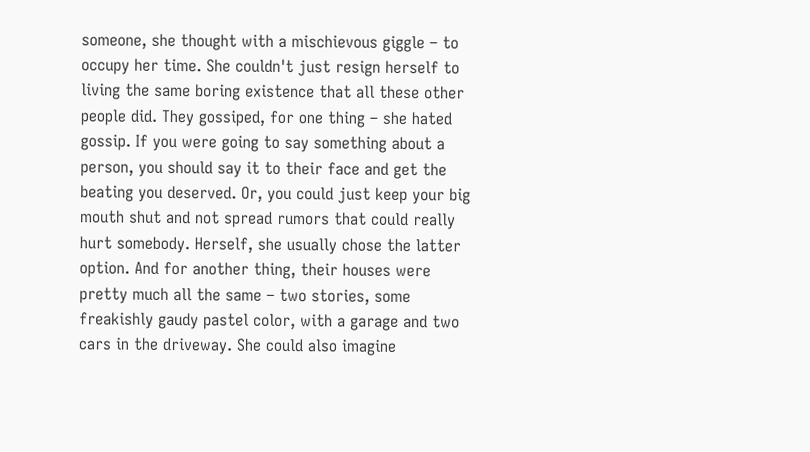someone, she thought with a mischievous giggle – to occupy her time. She couldn't just resign herself to living the same boring existence that all these other people did. They gossiped, for one thing – she hated gossip. If you were going to say something about a person, you should say it to their face and get the beating you deserved. Or, you could just keep your big mouth shut and not spread rumors that could really hurt somebody. Herself, she usually chose the latter option. And for another thing, their houses were pretty much all the same – two stories, some freakishly gaudy pastel color, with a garage and two cars in the driveway. She could also imagine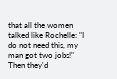that all the women talked like Rochelle: "I do not need this, my man got two jobs!" Then they'd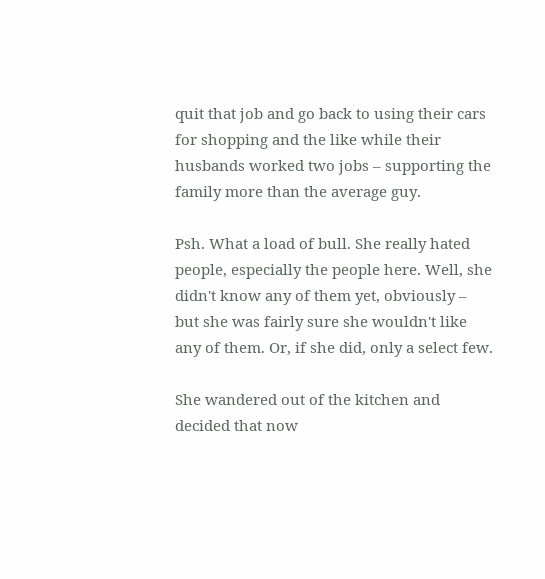quit that job and go back to using their cars for shopping and the like while their husbands worked two jobs – supporting the family more than the average guy.

Psh. What a load of bull. She really hated people, especially the people here. Well, she didn't know any of them yet, obviously – but she was fairly sure she wouldn't like any of them. Or, if she did, only a select few.

She wandered out of the kitchen and decided that now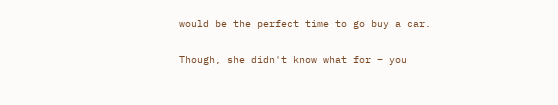would be the perfect time to go buy a car.

Though, she didn't know what for – you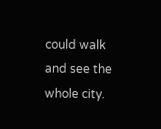could walk and see the whole city.